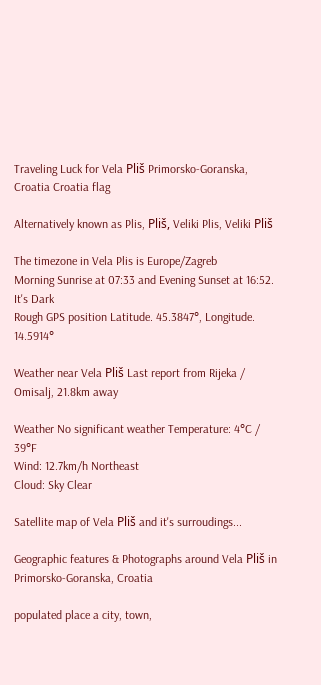Traveling Luck for Vela Pliš Primorsko-Goranska, Croatia Croatia flag

Alternatively known as Plis, Pliš, Veliki Plis, Veliki Pliš

The timezone in Vela Plis is Europe/Zagreb
Morning Sunrise at 07:33 and Evening Sunset at 16:52. It's Dark
Rough GPS position Latitude. 45.3847°, Longitude. 14.5914°

Weather near Vela Pliš Last report from Rijeka / Omisalj, 21.8km away

Weather No significant weather Temperature: 4°C / 39°F
Wind: 12.7km/h Northeast
Cloud: Sky Clear

Satellite map of Vela Pliš and it's surroudings...

Geographic features & Photographs around Vela Pliš in Primorsko-Goranska, Croatia

populated place a city, town,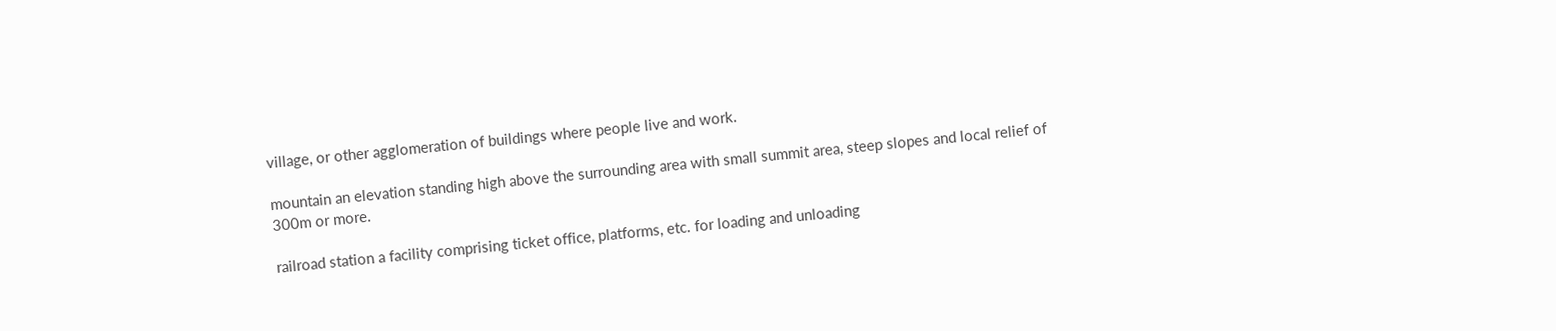village, or other agglomeration of buildings where people live and work.

mountain an elevation standing high above the surrounding area with small summit area, steep slopes and local relief of 300m or more.

railroad station a facility comprising ticket office, platforms, etc. for loading and unloading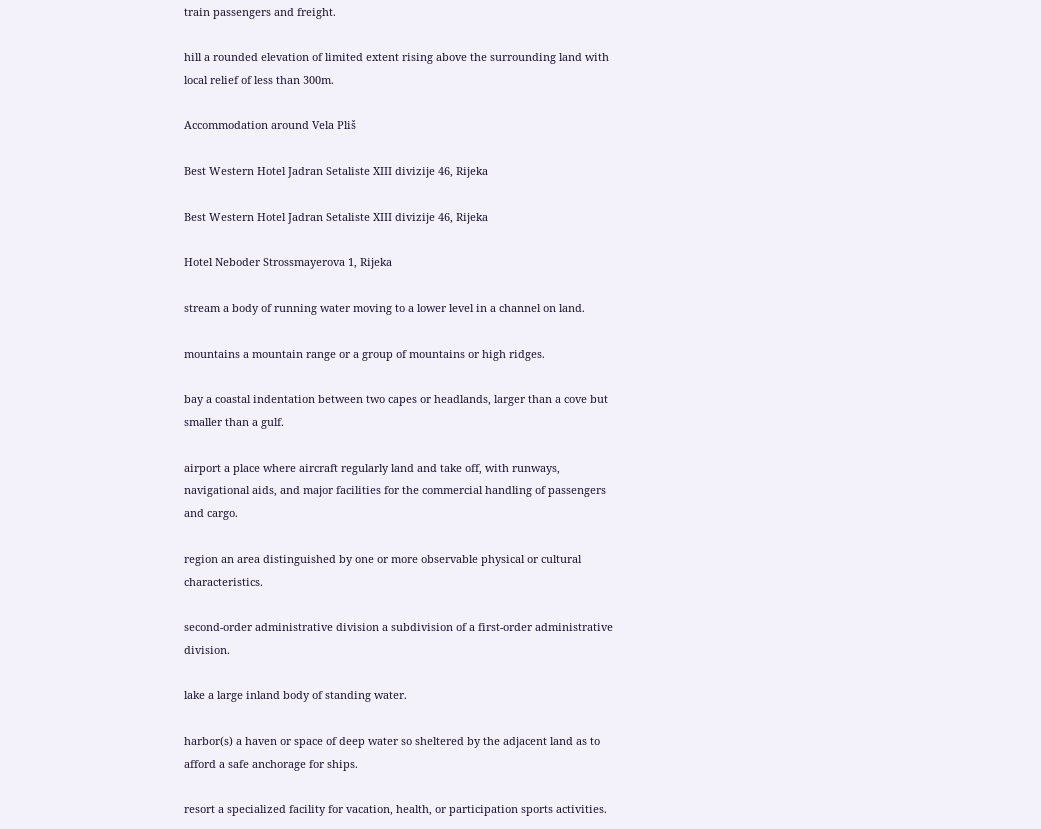train passengers and freight.

hill a rounded elevation of limited extent rising above the surrounding land with local relief of less than 300m.

Accommodation around Vela Pliš

Best Western Hotel Jadran Setaliste XIII divizije 46, Rijeka

Best Western Hotel Jadran Setaliste XIII divizije 46, Rijeka

Hotel Neboder Strossmayerova 1, Rijeka

stream a body of running water moving to a lower level in a channel on land.

mountains a mountain range or a group of mountains or high ridges.

bay a coastal indentation between two capes or headlands, larger than a cove but smaller than a gulf.

airport a place where aircraft regularly land and take off, with runways, navigational aids, and major facilities for the commercial handling of passengers and cargo.

region an area distinguished by one or more observable physical or cultural characteristics.

second-order administrative division a subdivision of a first-order administrative division.

lake a large inland body of standing water.

harbor(s) a haven or space of deep water so sheltered by the adjacent land as to afford a safe anchorage for ships.

resort a specialized facility for vacation, health, or participation sports activities.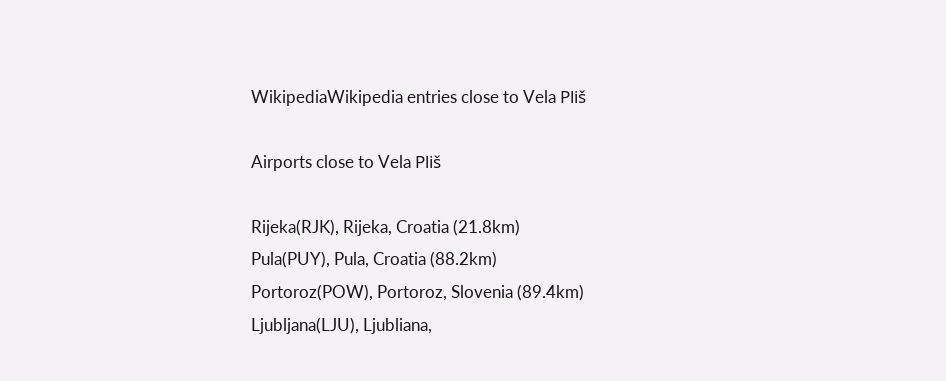WikipediaWikipedia entries close to Vela Pliš

Airports close to Vela Pliš

Rijeka(RJK), Rijeka, Croatia (21.8km)
Pula(PUY), Pula, Croatia (88.2km)
Portoroz(POW), Portoroz, Slovenia (89.4km)
Ljubljana(LJU), Ljubliana,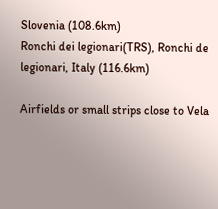Slovenia (108.6km)
Ronchi dei legionari(TRS), Ronchi de legionari, Italy (116.6km)

Airfields or small strips close to Vela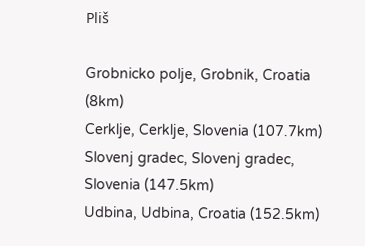Pliš

Grobnicko polje, Grobnik, Croatia (8km)
Cerklje, Cerklje, Slovenia (107.7km)
Slovenj gradec, Slovenj gradec, Slovenia (147.5km)
Udbina, Udbina, Croatia (152.5km)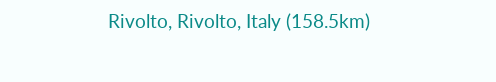Rivolto, Rivolto, Italy (158.5km)